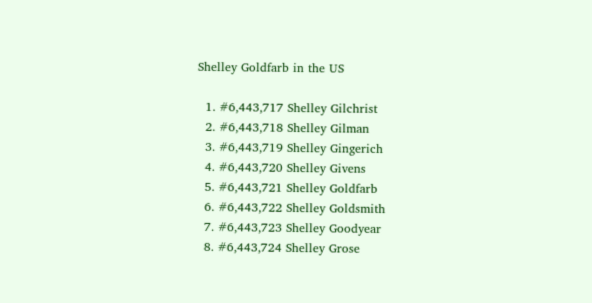Shelley Goldfarb in the US

  1. #6,443,717 Shelley Gilchrist
  2. #6,443,718 Shelley Gilman
  3. #6,443,719 Shelley Gingerich
  4. #6,443,720 Shelley Givens
  5. #6,443,721 Shelley Goldfarb
  6. #6,443,722 Shelley Goldsmith
  7. #6,443,723 Shelley Goodyear
  8. #6,443,724 Shelley Grose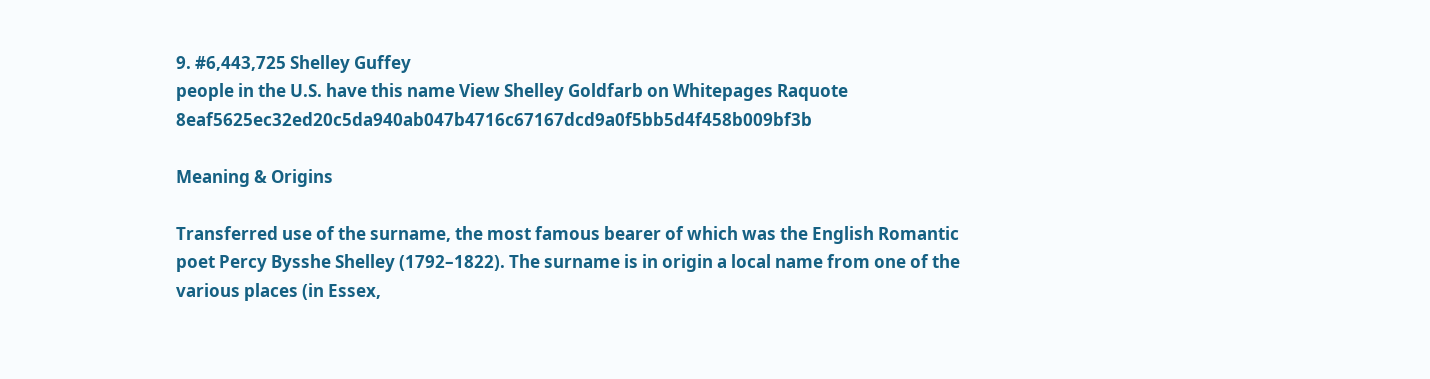9. #6,443,725 Shelley Guffey
people in the U.S. have this name View Shelley Goldfarb on Whitepages Raquote 8eaf5625ec32ed20c5da940ab047b4716c67167dcd9a0f5bb5d4f458b009bf3b

Meaning & Origins

Transferred use of the surname, the most famous bearer of which was the English Romantic poet Percy Bysshe Shelley (1792–1822). The surname is in origin a local name from one of the various places (in Essex,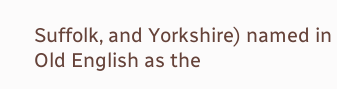Suffolk, and Yorkshire) named in Old English as the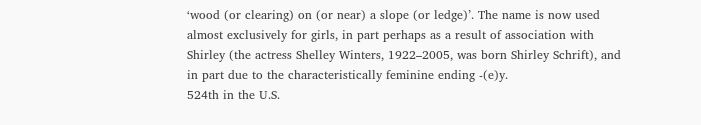‘wood (or clearing) on (or near) a slope (or ledge)’. The name is now used almost exclusively for girls, in part perhaps as a result of association with Shirley (the actress Shelley Winters, 1922–2005, was born Shirley Schrift), and in part due to the characteristically feminine ending -(e)y.
524th in the U.S.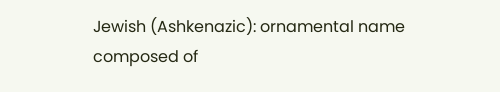Jewish (Ashkenazic): ornamental name composed of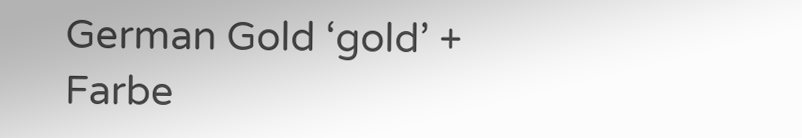German Gold ‘gold’ + Farbe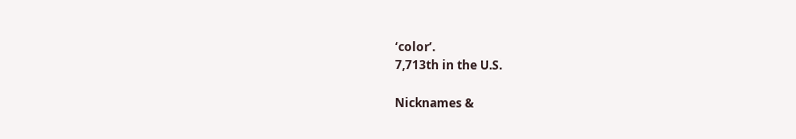‘color’.
7,713th in the U.S.

Nicknames &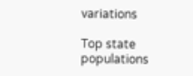variations

Top state populations